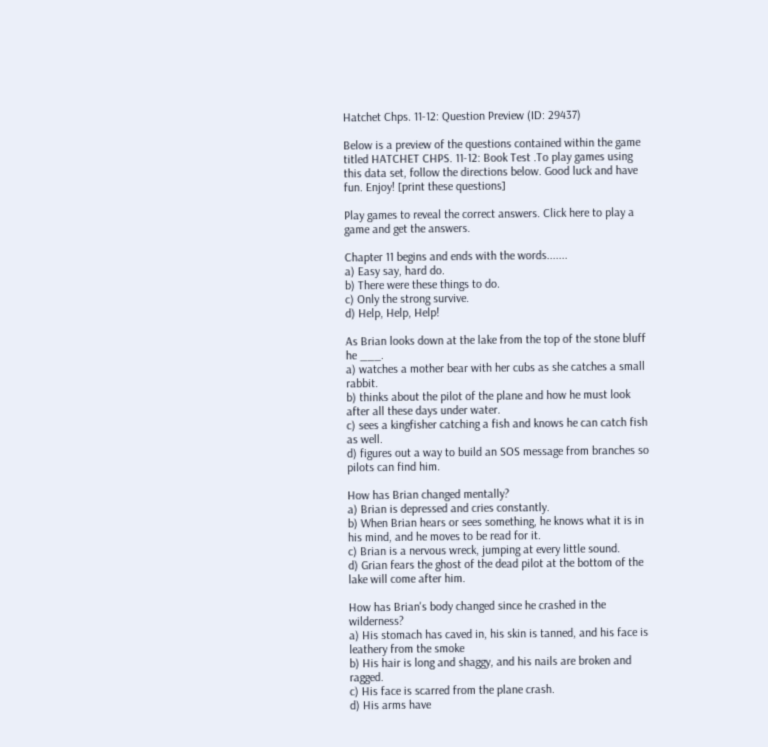Hatchet Chps. 11-12: Question Preview (ID: 29437)

Below is a preview of the questions contained within the game titled HATCHET CHPS. 11-12: Book Test .To play games using this data set, follow the directions below. Good luck and have fun. Enjoy! [print these questions]

Play games to reveal the correct answers. Click here to play a game and get the answers.

Chapter 11 begins and ends with the words.......
a) Easy say, hard do.
b) There were these things to do.
c) Only the strong survive.
d) Help, Help, Help!

As Brian looks down at the lake from the top of the stone bluff he ___.
a) watches a mother bear with her cubs as she catches a small rabbit.
b) thinks about the pilot of the plane and how he must look after all these days under water.
c) sees a kingfisher catching a fish and knows he can catch fish as well.
d) figures out a way to build an SOS message from branches so pilots can find him.

How has Brian changed mentally?
a) Brian is depressed and cries constantly.
b) When Brian hears or sees something, he knows what it is in his mind, and he moves to be read for it.
c) Brian is a nervous wreck, jumping at every little sound.
d) Grian fears the ghost of the dead pilot at the bottom of the lake will come after him.

How has Brian's body changed since he crashed in the wilderness?
a) His stomach has caved in, his skin is tanned, and his face is leathery from the smoke
b) His hair is long and shaggy, and his nails are broken and ragged.
c) His face is scarred from the plane crash.
d) His arms have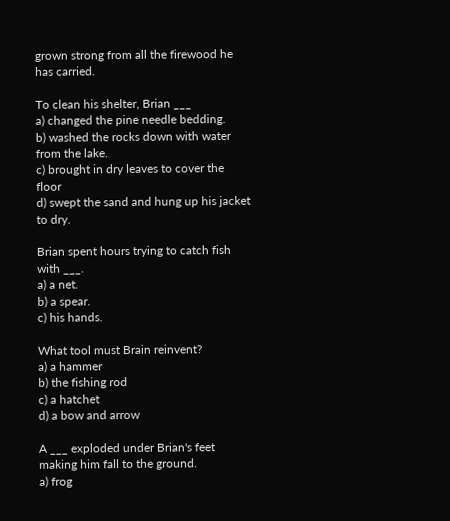grown strong from all the firewood he has carried.

To clean his shelter, Brian ___
a) changed the pine needle bedding.
b) washed the rocks down with water from the lake.
c) brought in dry leaves to cover the floor
d) swept the sand and hung up his jacket to dry.

Brian spent hours trying to catch fish with ___.
a) a net.
b) a spear.
c) his hands.

What tool must Brain reinvent?
a) a hammer
b) the fishing rod
c) a hatchet
d) a bow and arrow

A ___ exploded under Brian's feet making him fall to the ground.
a) frog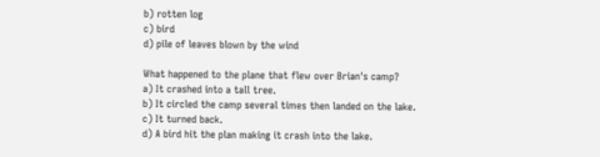b) rotten log
c) bird
d) pile of leaves blown by the wind

What happened to the plane that flew over Brian's camp?
a) It crashed into a tall tree.
b) It circled the camp several times then landed on the lake.
c) It turned back.
d) A bird hit the plan making it crash into the lake.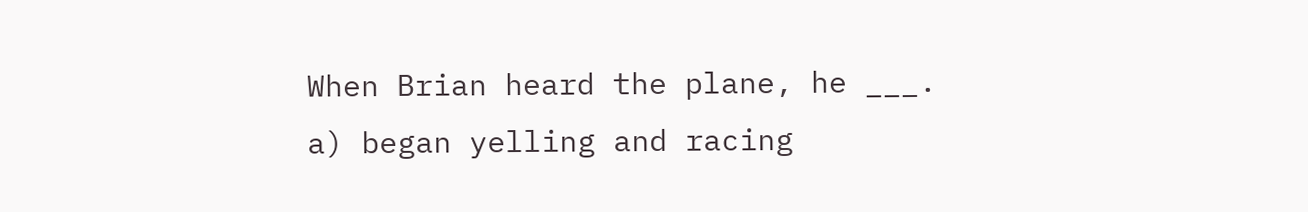When Brian heard the plane, he ___.
a) began yelling and racing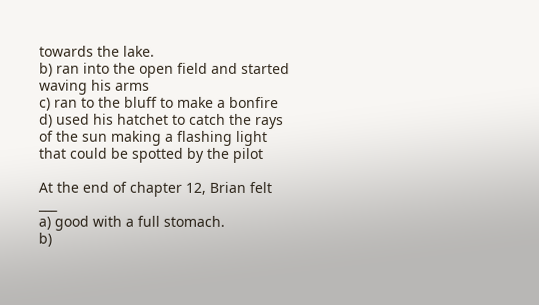towards the lake.
b) ran into the open field and started waving his arms
c) ran to the bluff to make a bonfire
d) used his hatchet to catch the rays of the sun making a flashing light that could be spotted by the pilot

At the end of chapter 12, Brian felt ___
a) good with a full stomach.
b)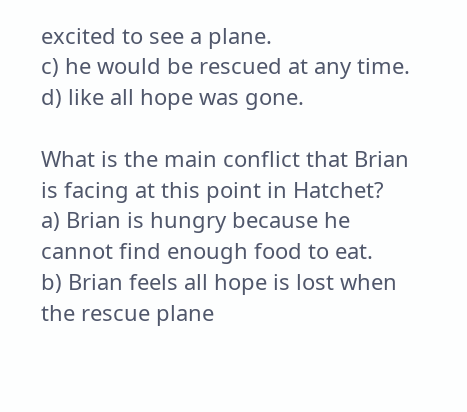excited to see a plane.
c) he would be rescued at any time.
d) like all hope was gone.

What is the main conflict that Brian is facing at this point in Hatchet?
a) Brian is hungry because he cannot find enough food to eat.
b) Brian feels all hope is lost when the rescue plane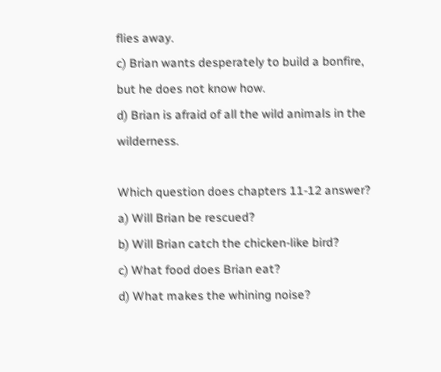flies away.
c) Brian wants desperately to build a bonfire, but he does not know how.
d) Brian is afraid of all the wild animals in the wilderness.

Which question does chapters 11-12 answer?
a) Will Brian be rescued?
b) Will Brian catch the chicken-like bird?
c) What food does Brian eat?
d) What makes the whining noise?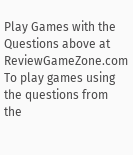Play Games with the Questions above at ReviewGameZone.com
To play games using the questions from the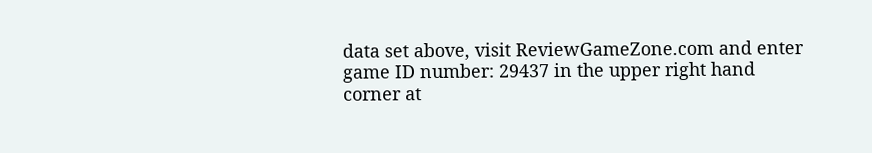data set above, visit ReviewGameZone.com and enter game ID number: 29437 in the upper right hand corner at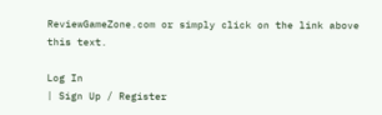ReviewGameZone.com or simply click on the link above this text.

Log In
| Sign Up / Register